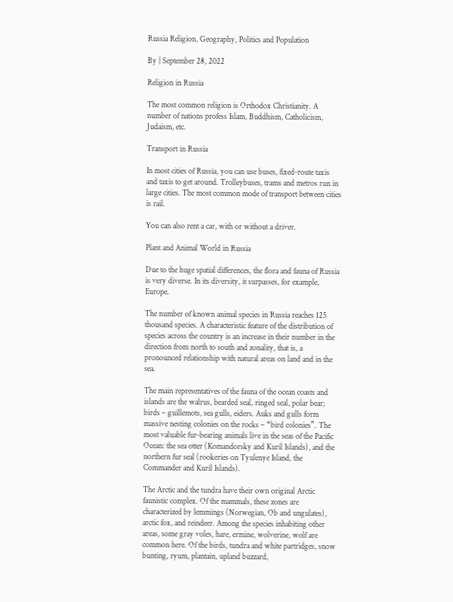Russia Religion, Geography, Politics and Population

By | September 28, 2022

Religion in Russia

The most common religion is Orthodox Christianity. A number of nations profess Islam, Buddhism, Catholicism, Judaism, etc.

Transport in Russia

In most cities of Russia, you can use buses, fixed-route taxis and taxis to get around. Trolleybuses, trams and metros run in large cities. The most common mode of transport between cities is rail.

You can also rent a car, with or without a driver.

Plant and Animal World in Russia

Due to the huge spatial differences, the flora and fauna of Russia is very diverse. In its diversity, it surpasses, for example, Europe.

The number of known animal species in Russia reaches 125 thousand species. A characteristic feature of the distribution of species across the country is an increase in their number in the direction from north to south and zonality, that is, a pronounced relationship with natural areas on land and in the sea.

The main representatives of the fauna of the ocean coasts and islands are the walrus, bearded seal, ringed seal, polar bear; birds – guillemots, sea gulls, eiders. Auks and gulls form massive nesting colonies on the rocks – “bird colonies”. The most valuable fur-bearing animals live in the seas of the Pacific Ocean: the sea otter (Komandorsky and Kuril Islands), and the northern fur seal (rookeries on Tyulenye Island, the Commander and Kuril Islands).

The Arctic and the tundra have their own original Arctic faunistic complex. Of the mammals, these zones are characterized by lemmings (Norwegian, Ob and ungulates), arctic fox, and reindeer. Among the species inhabiting other areas, some gray voles, hare, ermine, wolverine, wolf are common here. Of the birds, tundra and white partridges, snow bunting, ryum, plantain, upland buzzard,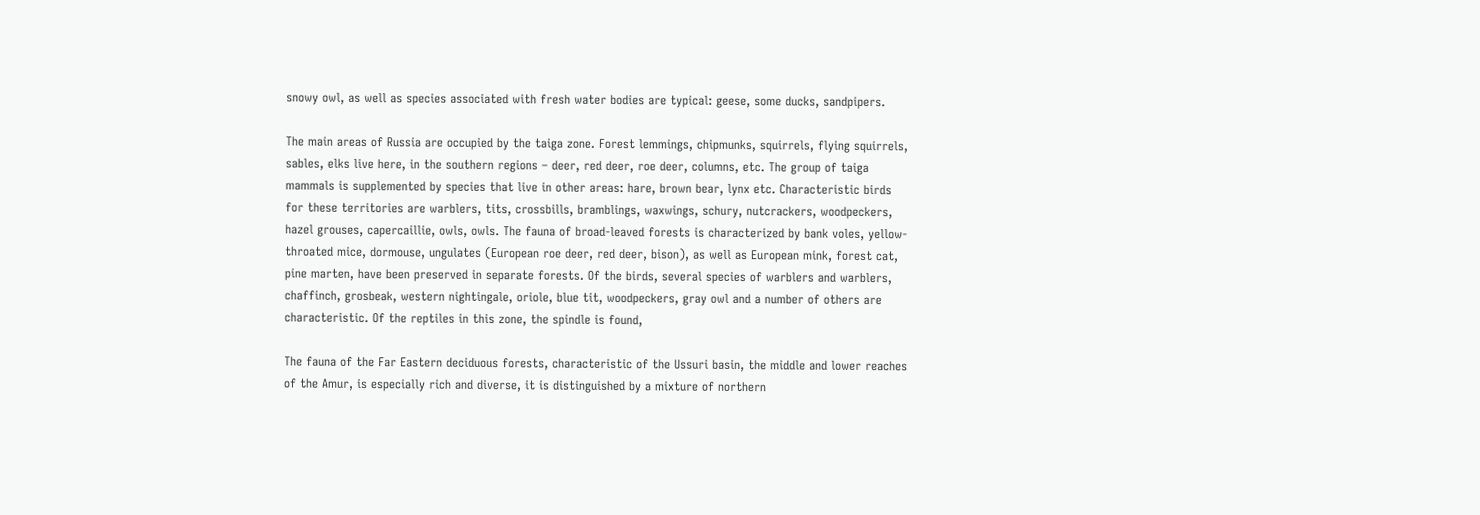snowy owl, as well as species associated with fresh water bodies are typical: geese, some ducks, sandpipers.

The main areas of Russia are occupied by the taiga zone. Forest lemmings, chipmunks, squirrels, flying squirrels, sables, elks live here, in the southern regions – deer, red deer, roe deer, columns, etc. The group of taiga mammals is supplemented by species that live in other areas: hare, brown bear, lynx etc. Characteristic birds for these territories are warblers, tits, crossbills, bramblings, waxwings, schury, nutcrackers, woodpeckers, hazel grouses, capercaillie, owls, owls. The fauna of broad-leaved forests is characterized by bank voles, yellow-throated mice, dormouse, ungulates (European roe deer, red deer, bison), as well as European mink, forest cat, pine marten, have been preserved in separate forests. Of the birds, several species of warblers and warblers, chaffinch, grosbeak, western nightingale, oriole, blue tit, woodpeckers, gray owl and a number of others are characteristic. Of the reptiles in this zone, the spindle is found,

The fauna of the Far Eastern deciduous forests, characteristic of the Ussuri basin, the middle and lower reaches of the Amur, is especially rich and diverse, it is distinguished by a mixture of northern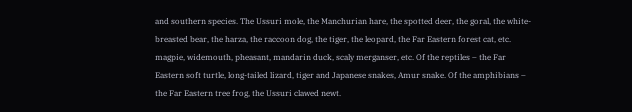and southern species. The Ussuri mole, the Manchurian hare, the spotted deer, the goral, the white-breasted bear, the harza, the raccoon dog, the tiger, the leopard, the Far Eastern forest cat, etc. magpie, widemouth, pheasant, mandarin duck, scaly merganser, etc. Of the reptiles – the Far Eastern soft turtle, long-tailed lizard, tiger and Japanese snakes, Amur snake. Of the amphibians – the Far Eastern tree frog, the Ussuri clawed newt.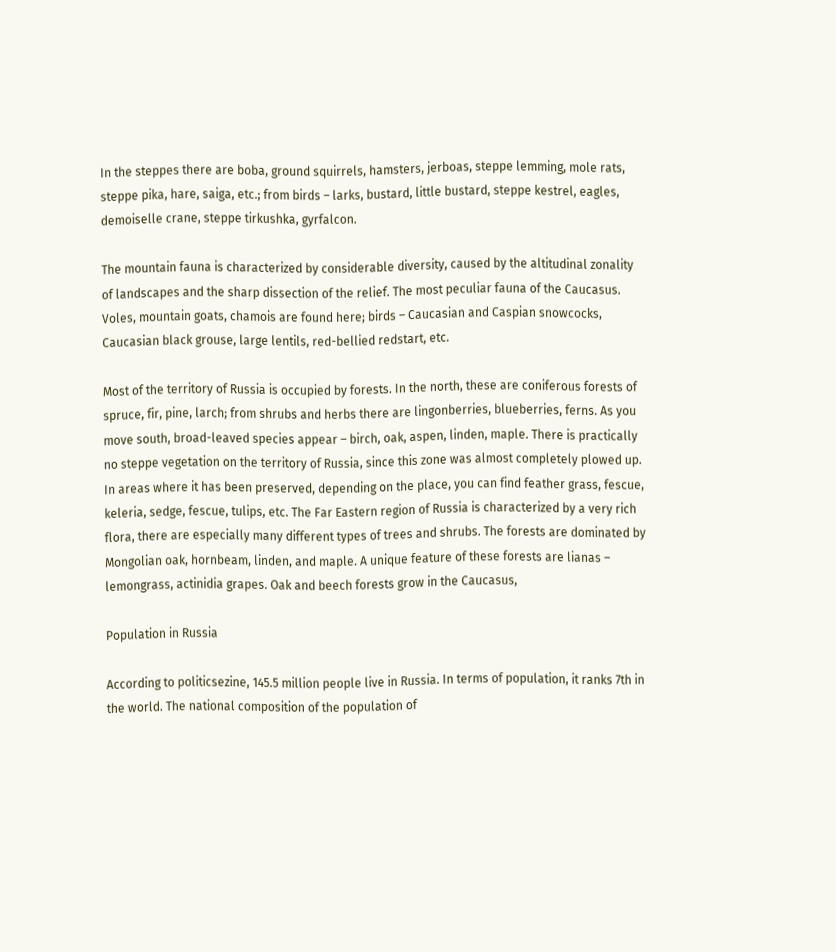In the steppes there are boba, ground squirrels, hamsters, jerboas, steppe lemming, mole rats, steppe pika, hare, saiga, etc.; from birds – larks, bustard, little bustard, steppe kestrel, eagles, demoiselle crane, steppe tirkushka, gyrfalcon.

The mountain fauna is characterized by considerable diversity, caused by the altitudinal zonality of landscapes and the sharp dissection of the relief. The most peculiar fauna of the Caucasus. Voles, mountain goats, chamois are found here; birds – Caucasian and Caspian snowcocks, Caucasian black grouse, large lentils, red-bellied redstart, etc.

Most of the territory of Russia is occupied by forests. In the north, these are coniferous forests of spruce, fir, pine, larch; from shrubs and herbs there are lingonberries, blueberries, ferns. As you move south, broad-leaved species appear – birch, oak, aspen, linden, maple. There is practically no steppe vegetation on the territory of Russia, since this zone was almost completely plowed up. In areas where it has been preserved, depending on the place, you can find feather grass, fescue, keleria, sedge, fescue, tulips, etc. The Far Eastern region of Russia is characterized by a very rich flora, there are especially many different types of trees and shrubs. The forests are dominated by Mongolian oak, hornbeam, linden, and maple. A unique feature of these forests are lianas – lemongrass, actinidia grapes. Oak and beech forests grow in the Caucasus,

Population in Russia

According to politicsezine, 145.5 million people live in Russia. In terms of population, it ranks 7th in the world. The national composition of the population of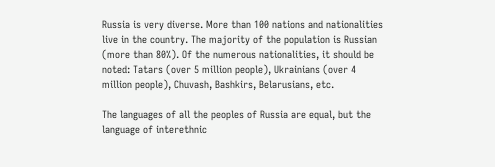Russia is very diverse. More than 100 nations and nationalities live in the country. The majority of the population is Russian (more than 80%). Of the numerous nationalities, it should be noted: Tatars (over 5 million people), Ukrainians (over 4 million people), Chuvash, Bashkirs, Belarusians, etc.

The languages of all the peoples of Russia are equal, but the language of interethnic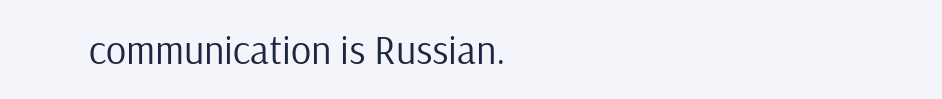communication is Russian.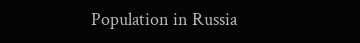Population in Russia